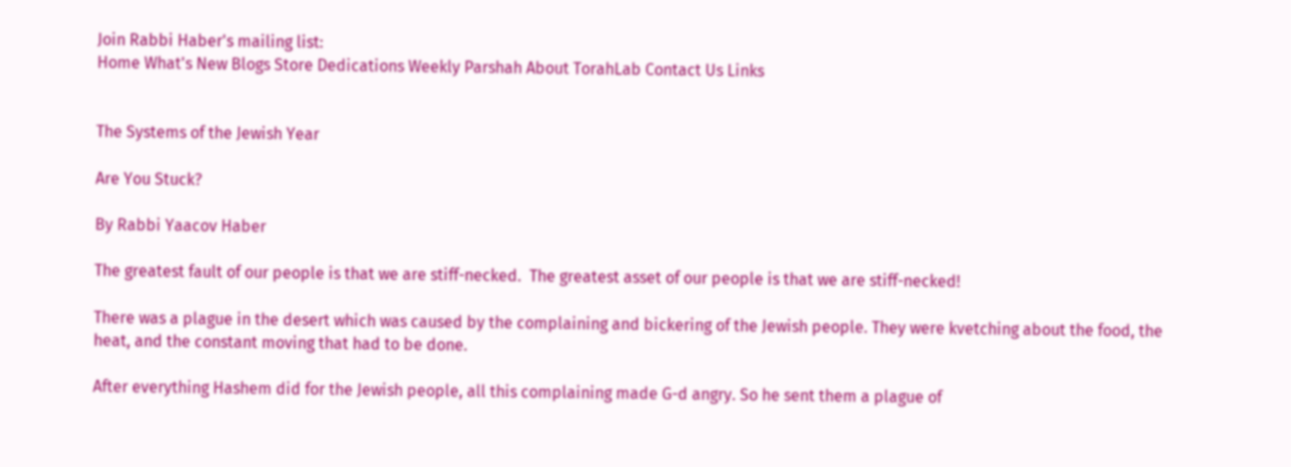Join Rabbi Haber's mailing list:
Home What's New Blogs Store Dedications Weekly Parshah About TorahLab Contact Us Links


The Systems of the Jewish Year

Are You Stuck?

By Rabbi Yaacov Haber

The greatest fault of our people is that we are stiff-necked.  The greatest asset of our people is that we are stiff-necked!

There was a plague in the desert which was caused by the complaining and bickering of the Jewish people. They were kvetching about the food, the heat, and the constant moving that had to be done.

After everything Hashem did for the Jewish people, all this complaining made G-d angry. So he sent them a plague of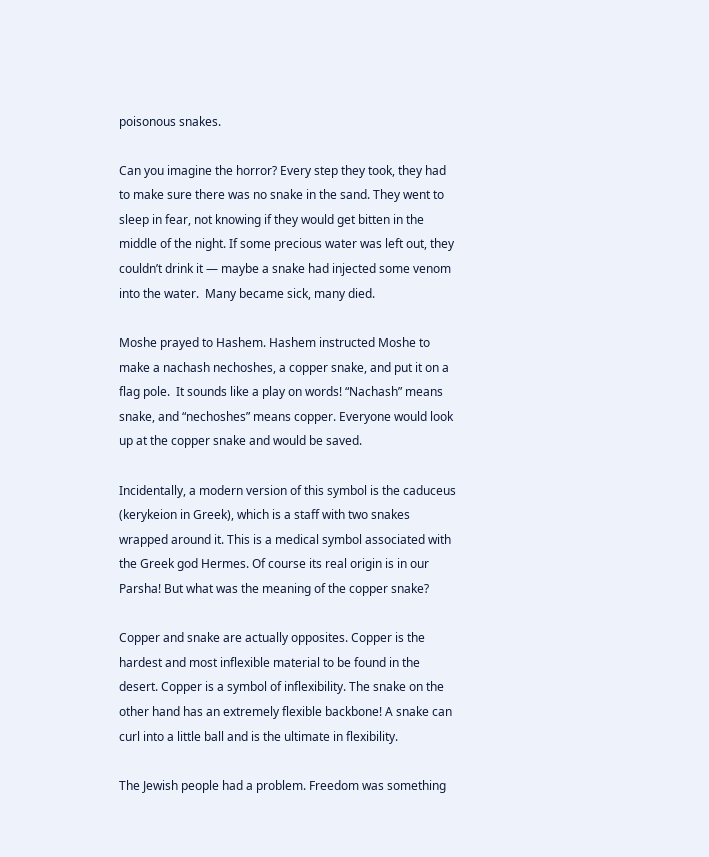poisonous snakes.

Can you imagine the horror? Every step they took, they had to make sure there was no snake in the sand. They went to sleep in fear, not knowing if they would get bitten in the middle of the night. If some precious water was left out, they couldn’t drink it — maybe a snake had injected some venom into the water.  Many became sick, many died.

Moshe prayed to Hashem. Hashem instructed Moshe to make a nachash nechoshes, a copper snake, and put it on a flag pole.  It sounds like a play on words! “Nachash” means snake, and “nechoshes” means copper. Everyone would look up at the copper snake and would be saved.

Incidentally, a modern version of this symbol is the caduceus (kerykeion in Greek), which is a staff with two snakes wrapped around it. This is a medical symbol associated with the Greek god Hermes. Of course its real origin is in our Parsha! But what was the meaning of the copper snake?

Copper and snake are actually opposites. Copper is the hardest and most inflexible material to be found in the desert. Copper is a symbol of inflexibility. The snake on the other hand has an extremely flexible backbone! A snake can curl into a little ball and is the ultimate in flexibility.

The Jewish people had a problem. Freedom was something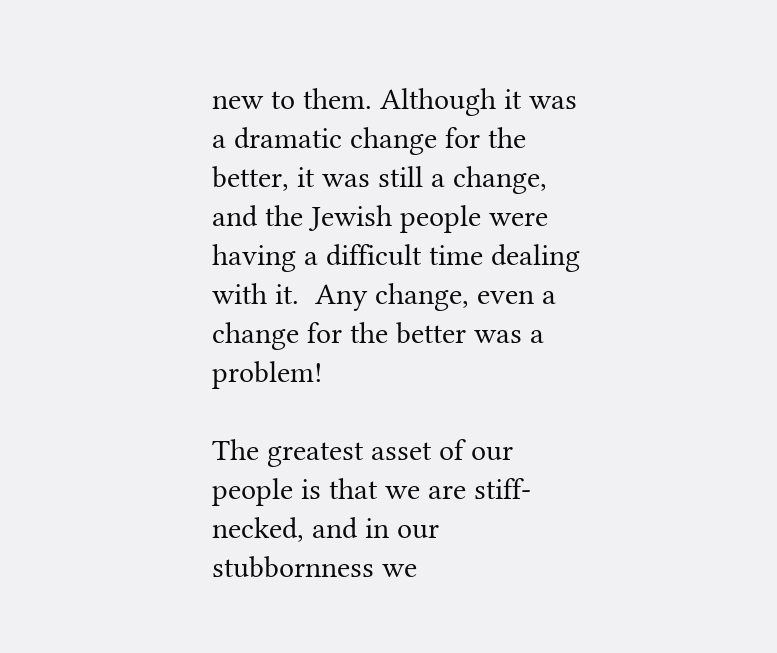new to them. Although it was a dramatic change for the better, it was still a change, and the Jewish people were having a difficult time dealing with it.  Any change, even a change for the better was a problem!

The greatest asset of our people is that we are stiff-necked, and in our stubbornness we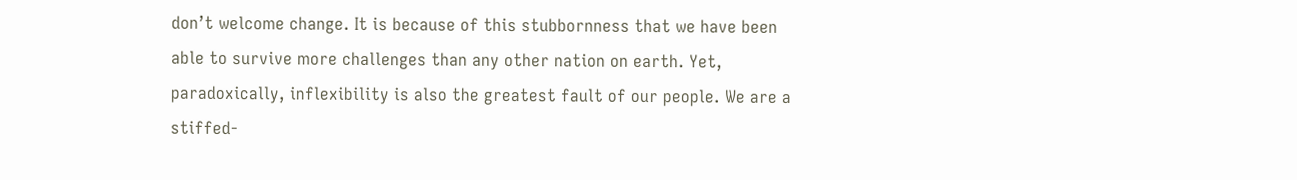don’t welcome change. It is because of this stubbornness that we have been able to survive more challenges than any other nation on earth. Yet, paradoxically, inflexibility is also the greatest fault of our people. We are a stiffed-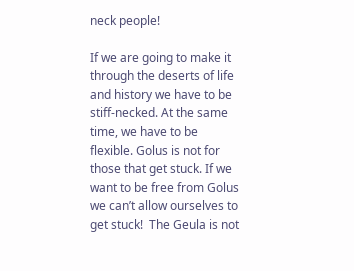neck people!

If we are going to make it through the deserts of life and history we have to be stiff-necked. At the same time, we have to be flexible. Golus is not for those that get stuck. If we want to be free from Golus we can’t allow ourselves to get stuck!  The Geula is not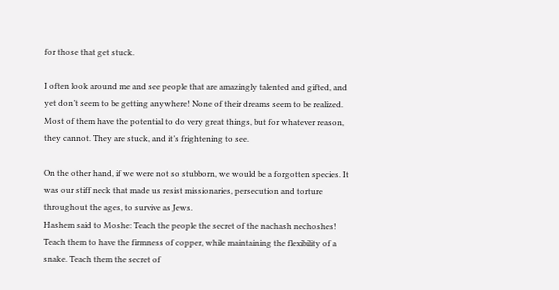for those that get stuck.

I often look around me and see people that are amazingly talented and gifted, and yet don’t seem to be getting anywhere! None of their dreams seem to be realized. Most of them have the potential to do very great things, but for whatever reason, they cannot. They are stuck, and it’s frightening to see.

On the other hand, if we were not so stubborn, we would be a forgotten species. It was our stiff neck that made us resist missionaries, persecution and torture throughout the ages, to survive as Jews.
Hashem said to Moshe: Teach the people the secret of the nachash nechoshes! Teach them to have the firmness of copper, while maintaining the flexibility of a snake. Teach them the secret of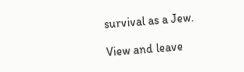survival as a Jew.

View and leave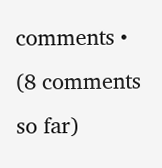comments • (8 comments so far)